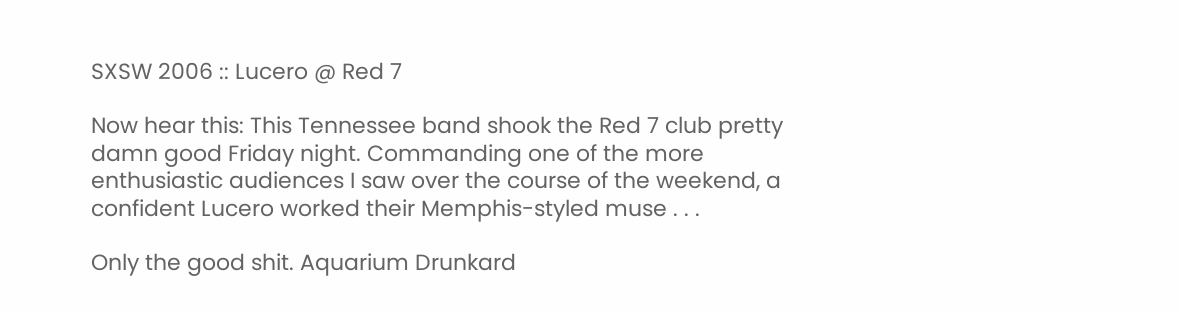SXSW 2006 :: Lucero @ Red 7

Now hear this: This Tennessee band shook the Red 7 club pretty damn good Friday night. Commanding one of the more enthusiastic audiences I saw over the course of the weekend, a confident Lucero worked their Memphis-styled muse . . .

Only the good shit. Aquarium Drunkard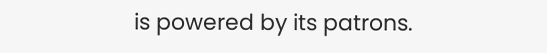is powered by its patrons.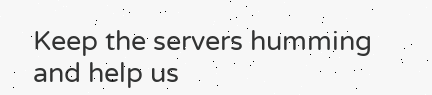Keep the servers humming and help us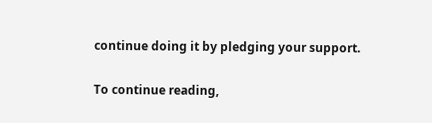continue doing it by pledging your support.

To continue reading,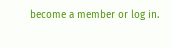become a member or log in.